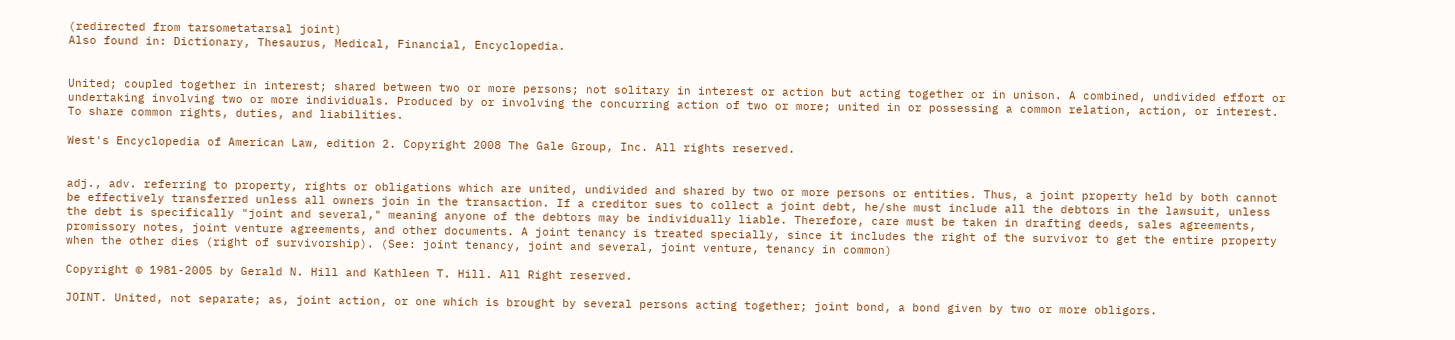(redirected from tarsometatarsal joint)
Also found in: Dictionary, Thesaurus, Medical, Financial, Encyclopedia.


United; coupled together in interest; shared between two or more persons; not solitary in interest or action but acting together or in unison. A combined, undivided effort or undertaking involving two or more individuals. Produced by or involving the concurring action of two or more; united in or possessing a common relation, action, or interest. To share common rights, duties, and liabilities.

West's Encyclopedia of American Law, edition 2. Copyright 2008 The Gale Group, Inc. All rights reserved.


adj., adv. referring to property, rights or obligations which are united, undivided and shared by two or more persons or entities. Thus, a joint property held by both cannot be effectively transferred unless all owners join in the transaction. If a creditor sues to collect a joint debt, he/she must include all the debtors in the lawsuit, unless the debt is specifically "joint and several," meaning anyone of the debtors may be individually liable. Therefore, care must be taken in drafting deeds, sales agreements, promissory notes, joint venture agreements, and other documents. A joint tenancy is treated specially, since it includes the right of the survivor to get the entire property when the other dies (right of survivorship). (See: joint tenancy, joint and several, joint venture, tenancy in common)

Copyright © 1981-2005 by Gerald N. Hill and Kathleen T. Hill. All Right reserved.

JOINT. United, not separate; as, joint action, or one which is brought by several persons acting together; joint bond, a bond given by two or more obligors.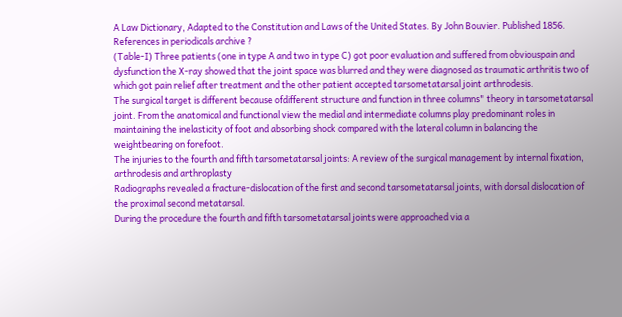A Law Dictionary, Adapted to the Constitution and Laws of the United States. By John Bouvier. Published 1856.
References in periodicals archive ?
(Table-I) Three patients (one in type A and two in type C) got poor evaluation and suffered from obviouspain and dysfunction the X-ray showed that the joint space was blurred and they were diagnosed as traumatic arthritis two of which got pain relief after treatment and the other patient accepted tarsometatarsal joint arthrodesis.
The surgical target is different because ofdifferent structure and function in three columns" theory in tarsometatarsal joint. From the anatomical and functional view the medial and intermediate columns play predominant roles in maintaining the inelasticity of foot and absorbing shock compared with the lateral column in balancing the weightbearing on forefoot.
The injuries to the fourth and fifth tarsometatarsal joints: A review of the surgical management by internal fixation, arthrodesis and arthroplasty
Radiographs revealed a fracture-dislocation of the first and second tarsometatarsal joints, with dorsal dislocation of the proximal second metatarsal.
During the procedure the fourth and fifth tarsometatarsal joints were approached via a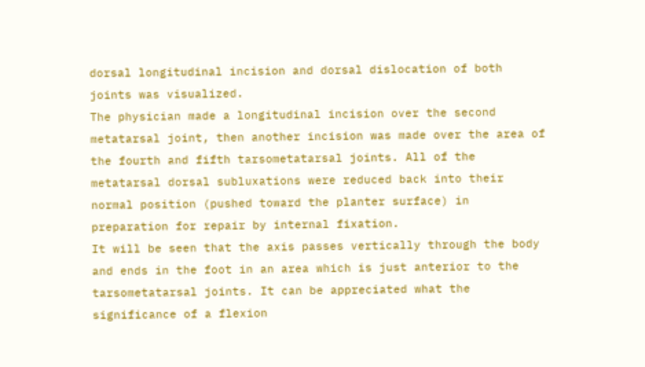dorsal longitudinal incision and dorsal dislocation of both joints was visualized.
The physician made a longitudinal incision over the second metatarsal joint, then another incision was made over the area of the fourth and fifth tarsometatarsal joints. All of the metatarsal dorsal subluxations were reduced back into their normal position (pushed toward the planter surface) in preparation for repair by internal fixation.
It will be seen that the axis passes vertically through the body and ends in the foot in an area which is just anterior to the tarsometatarsal joints. It can be appreciated what the significance of a flexion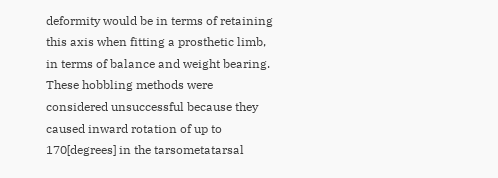deformity would be in terms of retaining this axis when fitting a prosthetic limb, in terms of balance and weight bearing.
These hobbling methods were considered unsuccessful because they caused inward rotation of up to 170[degrees] in the tarsometatarsal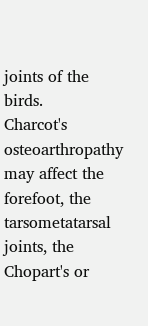joints of the birds.
Charcot's osteoarthropathy may affect the forefoot, the tarsometatarsal joints, the Chopart's or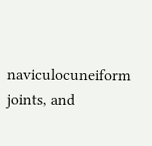naviculocuneiform joints, and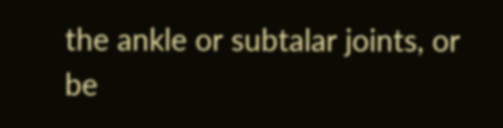the ankle or subtalar joints, or be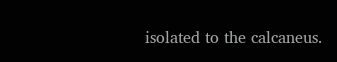isolated to the calcaneus.